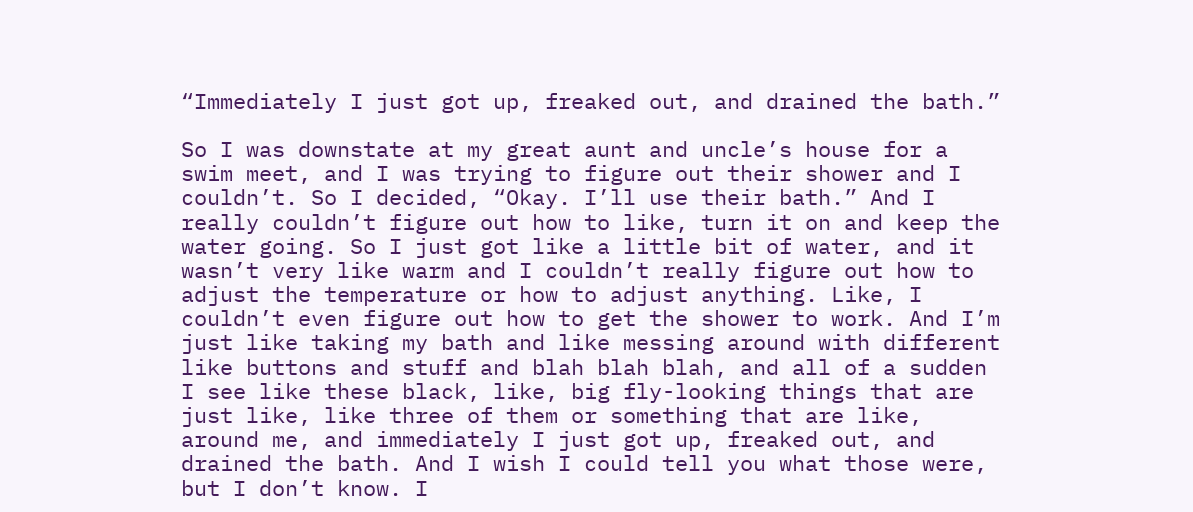“Immediately I just got up, freaked out, and drained the bath.”

So I was downstate at my great aunt and uncle’s house for a swim meet, and I was trying to figure out their shower and I couldn’t. So I decided, “Okay. I’ll use their bath.” And I really couldn’t figure out how to like, turn it on and keep the water going. So I just got like a little bit of water, and it wasn’t very like warm and I couldn’t really figure out how to adjust the temperature or how to adjust anything. Like, I couldn’t even figure out how to get the shower to work. And I’m just like taking my bath and like messing around with different like buttons and stuff and blah blah blah, and all of a sudden I see like these black, like, big fly-looking things that are just like, like three of them or something that are like, around me, and immediately I just got up, freaked out, and drained the bath. And I wish I could tell you what those were, but I don’t know. I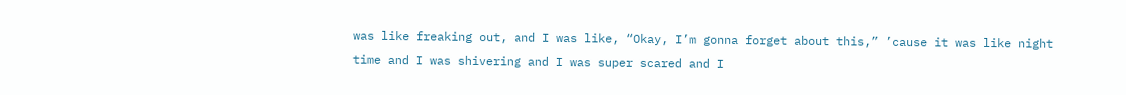was like freaking out, and I was like, “Okay, I’m gonna forget about this,” ’cause it was like night time and I was shivering and I was super scared and I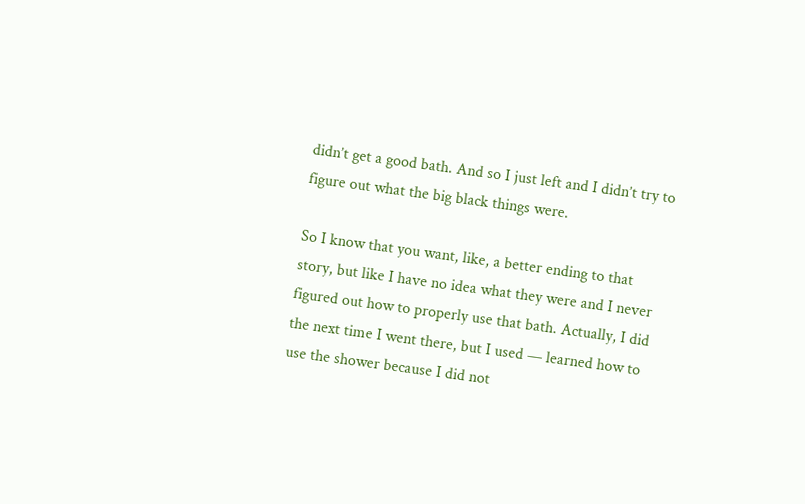didn’t get a good bath. And so I just left and I didn’t try to figure out what the big black things were.

So I know that you want, like, a better ending to that story, but like I have no idea what they were and I never figured out how to properly use that bath. Actually, I did the next time I went there, but I used — learned how to use the shower because I did not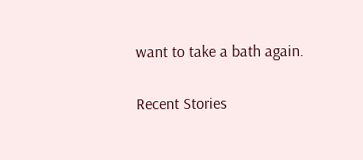want to take a bath again.

Recent Stories